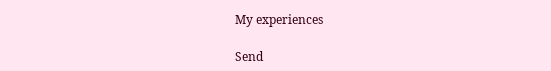My experiences

Send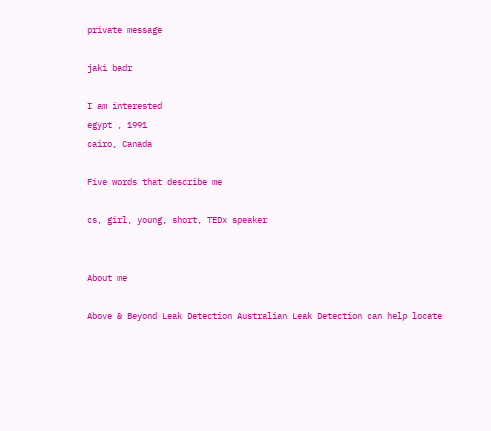private message

jaki badr

I am interested
egypt , 1991
cairo, Canada

Five words that describe me

cs, girl, young, short, TEDx speaker


About me

Above & Beyond Leak Detection Australian Leak Detection can help locate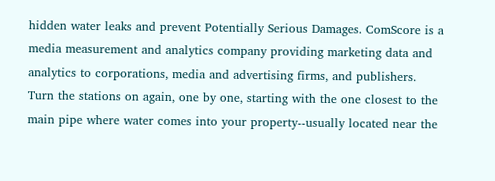hidden water leaks and prevent Potentially Serious Damages. ComScore is a media measurement and analytics company providing marketing data and analytics to corporations, media and advertising firms, and publishers. Turn the stations on again, one by one, starting with the one closest to the main pipe where water comes into your property--usually located near the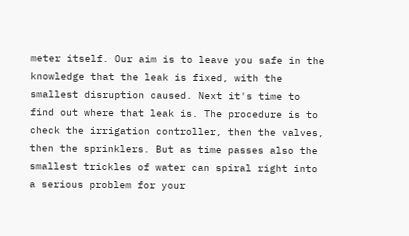meter itself. Our aim is to leave you safe in the knowledge that the leak is fixed, with the smallest disruption caused. Next it's time to find out where that leak is. The procedure is to check the irrigation controller, then the valves, then the sprinklers. But as time passes also the smallest trickles of water can spiral right into a serious problem for your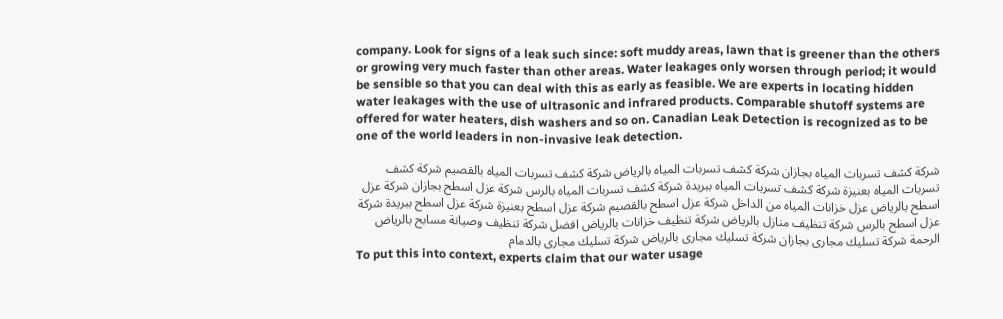company. Look for signs of a leak such since: soft muddy areas, lawn that is greener than the others or growing very much faster than other areas. Water leakages only worsen through period; it would be sensible so that you can deal with this as early as feasible. We are experts in locating hidden water leakages with the use of ultrasonic and infrared products. Comparable shutoff systems are offered for water heaters, dish washers and so on. Canadian Leak Detection is recognized as to be one of the world leaders in non-invasive leak detection.

شركة كشف تسربات المياه بجازان شركة كشف تسربات المياه بالرياض شركة كشف تسربات المياه بالقصيم شركة كشف تسربات المياه بعنيزة شركة كشف تسربات المياه ببريدة شركة كشف تسربات المياه بالرس شركة عزل اسطح بجازان شركة عزل اسطح بالرياض عزل خزانات المياه من الداخل شركة عزل اسطح بالقصيم شركة عزل اسطح بعنيزة شركة عزل اسطح ببريدة شركة عزل اسطح بالرس شركة تنظيف منازل بالرياض شركة تنظيف خزانات بالرياض افضل شركة تنظيف وصيانة مسابح بالرياض الرحمة شركة تسليك مجارى بجازان شركة تسليك مجارى بالرياض شركة تسليك مجارى بالدمام
To put this into context, experts claim that our water usage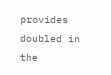provides doubled in the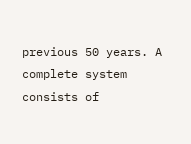previous 50 years. A complete system consists of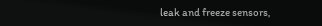leak and freeze sensors,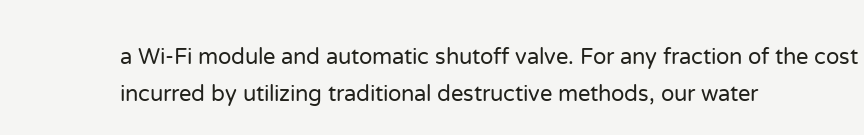a Wi-Fi module and automatic shutoff valve. For any fraction of the cost incurred by utilizing traditional destructive methods, our water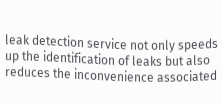leak detection service not only speeds up the identification of leaks but also reduces the inconvenience associated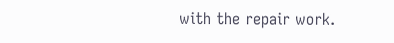with the repair work.